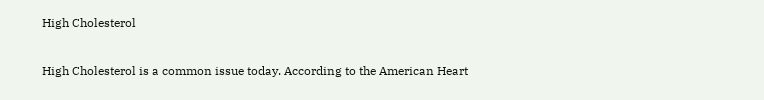High Cholesterol

High Cholesterol is a common issue today. According to the American Heart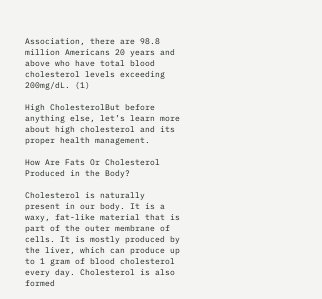Association, there are 98.8 million Americans 20 years and above who have total blood cholesterol levels exceeding 200mg/dL. (1)

High CholesterolBut before anything else, let’s learn more about high cholesterol and its proper health management.

How Are Fats Or Cholesterol Produced in the Body?

Cholesterol is naturally present in our body. It is a waxy, fat-like material that is part of the outer membrane of cells. It is mostly produced by the liver, which can produce up to 1 gram of blood cholesterol every day. Cholesterol is also formed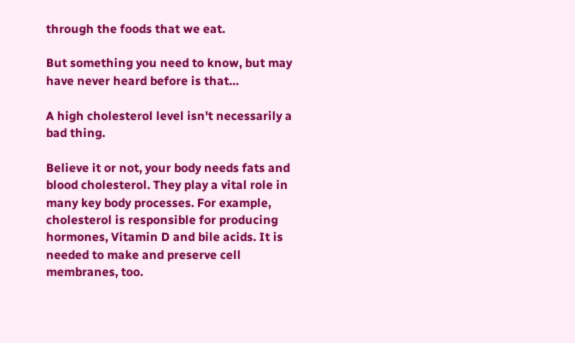through the foods that we eat.

But something you need to know, but may have never heard before is that…

A high cholesterol level isn't necessarily a bad thing.

Believe it or not, your body needs fats and blood cholesterol. They play a vital role in many key body processes. For example, cholesterol is responsible for producing hormones, Vitamin D and bile acids. It is needed to make and preserve cell membranes, too.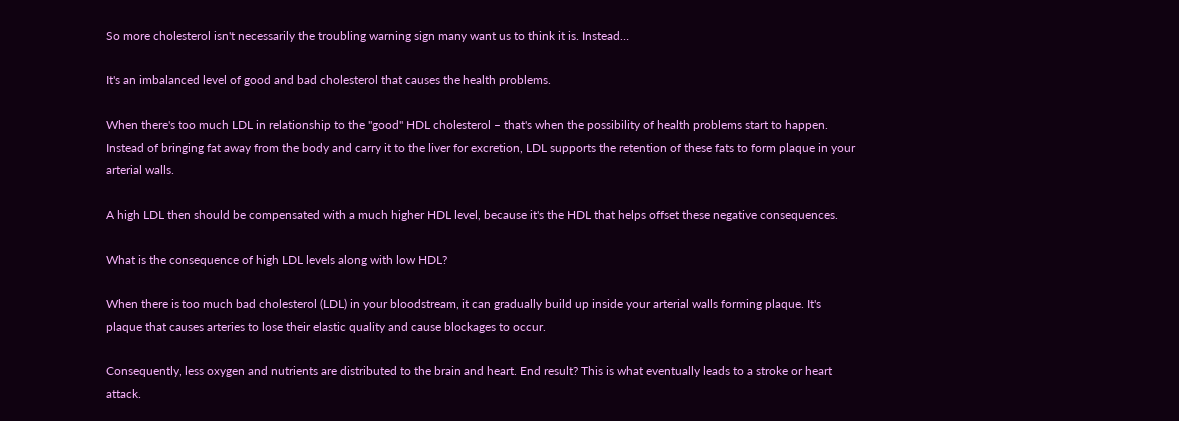So more cholesterol isn't necessarily the troubling warning sign many want us to think it is. Instead…

It's an imbalanced level of good and bad cholesterol that causes the health problems.

When there's too much LDL in relationship to the "good" HDL cholesterol – that's when the possibility of health problems start to happen. Instead of bringing fat away from the body and carry it to the liver for excretion, LDL supports the retention of these fats to form plaque in your arterial walls.

A high LDL then should be compensated with a much higher HDL level, because it's the HDL that helps offset these negative consequences.

What is the consequence of high LDL levels along with low HDL?

When there is too much bad cholesterol (LDL) in your bloodstream, it can gradually build up inside your arterial walls forming plaque. It's plaque that causes arteries to lose their elastic quality and cause blockages to occur.

Consequently, less oxygen and nutrients are distributed to the brain and heart. End result? This is what eventually leads to a stroke or heart attack.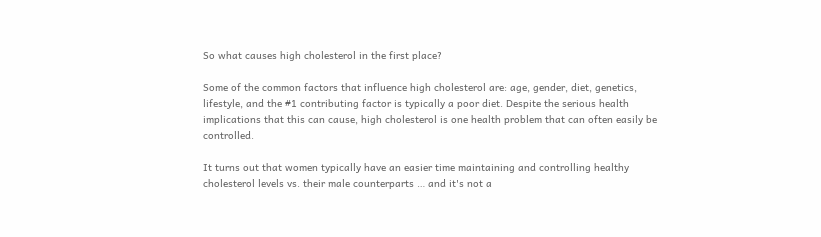So what causes high cholesterol in the first place?

Some of the common factors that influence high cholesterol are: age, gender, diet, genetics, lifestyle, and the #1 contributing factor is typically a poor diet. Despite the serious health implications that this can cause, high cholesterol is one health problem that can often easily be controlled.

It turns out that women typically have an easier time maintaining and controlling healthy cholesterol levels vs. their male counterparts … and it's not a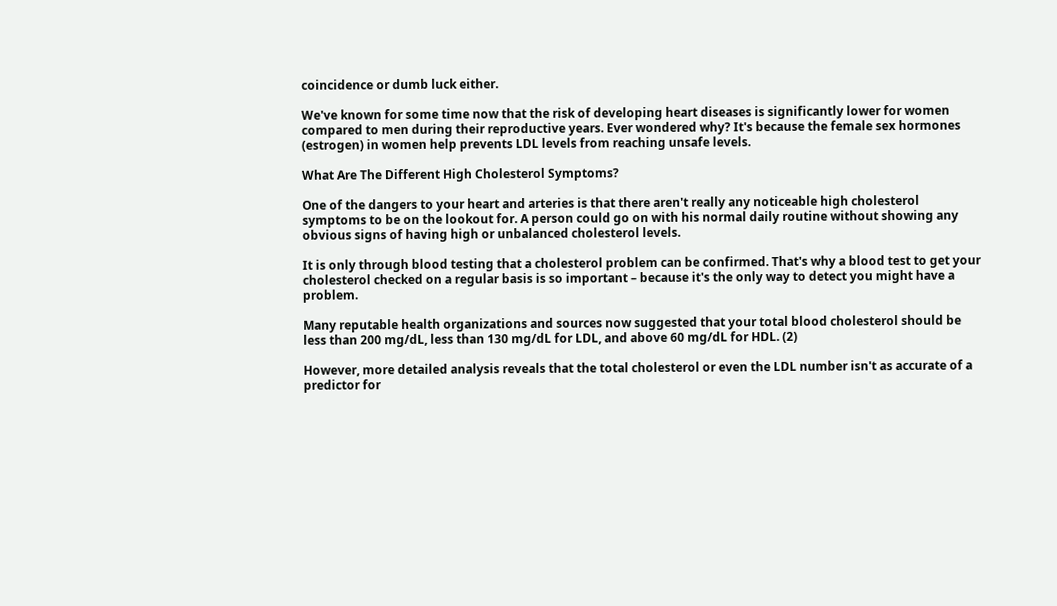coincidence or dumb luck either.

We've known for some time now that the risk of developing heart diseases is significantly lower for women compared to men during their reproductive years. Ever wondered why? It's because the female sex hormones (estrogen) in women help prevents LDL levels from reaching unsafe levels.

What Are The Different High Cholesterol Symptoms?

One of the dangers to your heart and arteries is that there aren't really any noticeable high cholesterol symptoms to be on the lookout for. A person could go on with his normal daily routine without showing any obvious signs of having high or unbalanced cholesterol levels.

It is only through blood testing that a cholesterol problem can be confirmed. That's why a blood test to get your cholesterol checked on a regular basis is so important – because it's the only way to detect you might have a problem.

Many reputable health organizations and sources now suggested that your total blood cholesterol should be less than 200 mg/dL, less than 130 mg/dL for LDL, and above 60 mg/dL for HDL. (2)

However, more detailed analysis reveals that the total cholesterol or even the LDL number isn't as accurate of a predictor for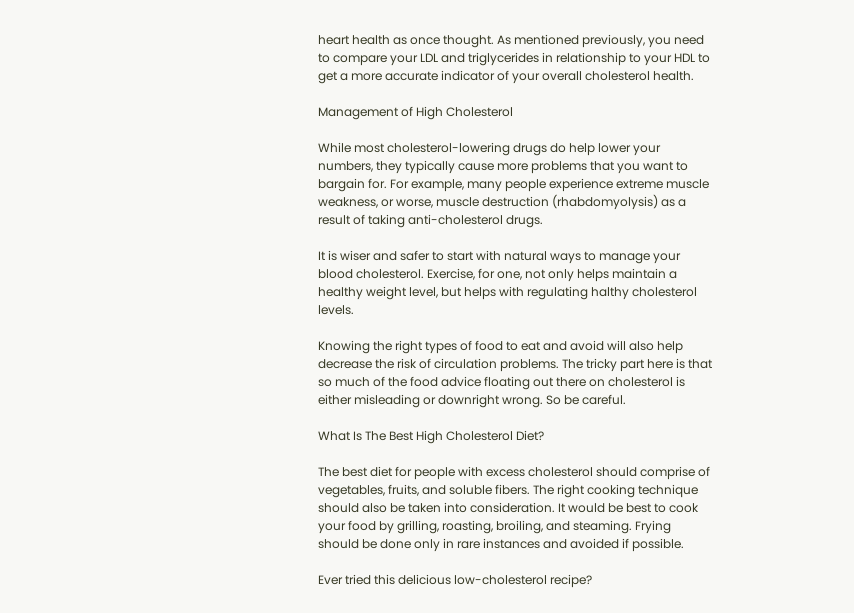heart health as once thought. As mentioned previously, you need to compare your LDL and triglycerides in relationship to your HDL to get a more accurate indicator of your overall cholesterol health.

Management of High Cholesterol

While most cholesterol-lowering drugs do help lower your numbers, they typically cause more problems that you want to bargain for. For example, many people experience extreme muscle weakness, or worse, muscle destruction (rhabdomyolysis) as a result of taking anti-cholesterol drugs.

It is wiser and safer to start with natural ways to manage your blood cholesterol. Exercise, for one, not only helps maintain a healthy weight level, but helps with regulating halthy cholesterol levels.

Knowing the right types of food to eat and avoid will also help decrease the risk of circulation problems. The tricky part here is that so much of the food advice floating out there on cholesterol is either misleading or downright wrong. So be careful.

What Is The Best High Cholesterol Diet?

The best diet for people with excess cholesterol should comprise of vegetables, fruits, and soluble fibers. The right cooking technique should also be taken into consideration. It would be best to cook your food by grilling, roasting, broiling, and steaming. Frying should be done only in rare instances and avoided if possible.

Ever tried this delicious low-cholesterol recipe?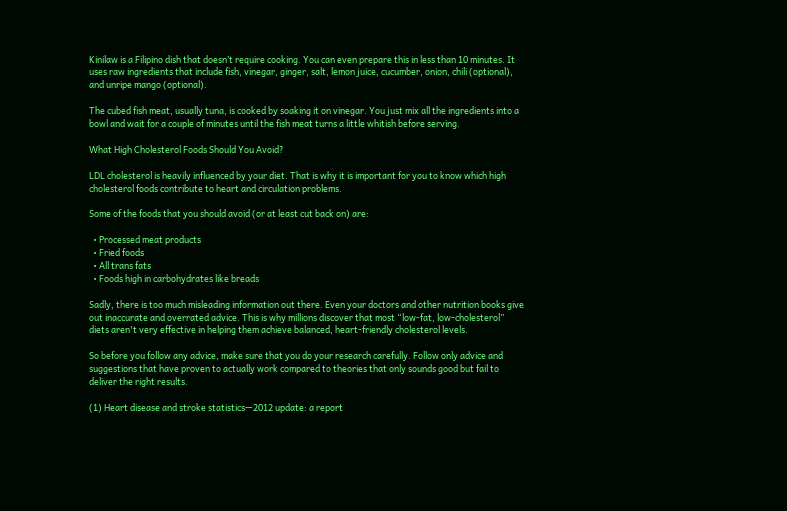Kinilaw is a Filipino dish that doesn’t require cooking. You can even prepare this in less than 10 minutes. It uses raw ingredients that include fish, vinegar, ginger, salt, lemon juice, cucumber, onion, chili (optional), and unripe mango (optional).

The cubed fish meat, usually tuna, is cooked by soaking it on vinegar. You just mix all the ingredients into a bowl and wait for a couple of minutes until the fish meat turns a little whitish before serving.

What High Cholesterol Foods Should You Avoid?

LDL cholesterol is heavily influenced by your diet. That is why it is important for you to know which high cholesterol foods contribute to heart and circulation problems.

Some of the foods that you should avoid (or at least cut back on) are:

  • Processed meat products
  • Fried foods
  • All trans fats
  • Foods high in carbohydrates like breads

Sadly, there is too much misleading information out there. Even your doctors and other nutrition books give out inaccurate and overrated advice. This is why millions discover that most “low-fat, low-cholesterol” diets aren't very effective in helping them achieve balanced, heart-friendly cholesterol levels.

So before you follow any advice, make sure that you do your research carefully. Follow only advice and suggestions that have proven to actually work compared to theories that only sounds good but fail to deliver the right results.

(1) Heart disease and stroke statistics—2012 update: a report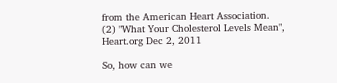from the American Heart Association.
(2) "What Your Cholesterol Levels Mean", Heart.org Dec 2, 2011

So, how can we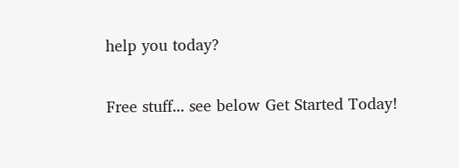help you today?

Free stuff... see below Get Started Today!